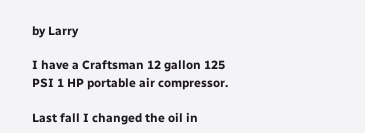by Larry

I have a Craftsman 12 gallon 125 PSI 1 HP portable air compressor.

Last fall I changed the oil in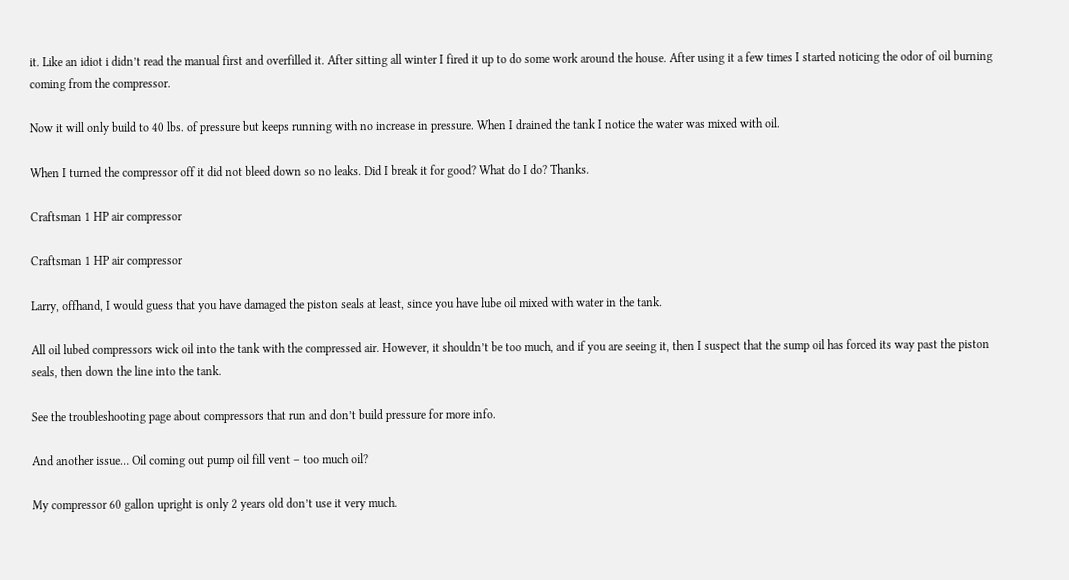it. Like an idiot i didn’t read the manual first and overfilled it. After sitting all winter I fired it up to do some work around the house. After using it a few times I started noticing the odor of oil burning coming from the compressor.

Now it will only build to 40 lbs. of pressure but keeps running with no increase in pressure. When I drained the tank I notice the water was mixed with oil.

When I turned the compressor off it did not bleed down so no leaks. Did I break it for good? What do I do? Thanks.

Craftsman 1 HP air compressor

Craftsman 1 HP air compressor

Larry, offhand, I would guess that you have damaged the piston seals at least, since you have lube oil mixed with water in the tank.

All oil lubed compressors wick oil into the tank with the compressed air. However, it shouldn’t be too much, and if you are seeing it, then I suspect that the sump oil has forced its way past the piston seals, then down the line into the tank.

See the troubleshooting page about compressors that run and don’t build pressure for more info.

And another issue… Oil coming out pump oil fill vent – too much oil?

My compressor 60 gallon upright is only 2 years old don’t use it very much.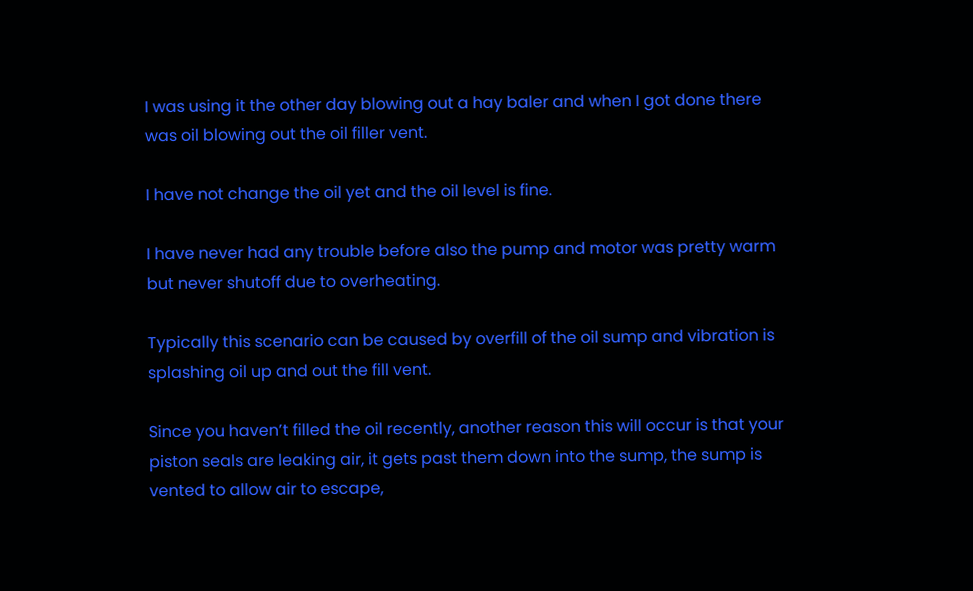I was using it the other day blowing out a hay baler and when I got done there was oil blowing out the oil filler vent.

I have not change the oil yet and the oil level is fine.

I have never had any trouble before also the pump and motor was pretty warm but never shutoff due to overheating.

Typically this scenario can be caused by overfill of the oil sump and vibration is splashing oil up and out the fill vent.

Since you haven’t filled the oil recently, another reason this will occur is that your piston seals are leaking air, it gets past them down into the sump, the sump is vented to allow air to escape,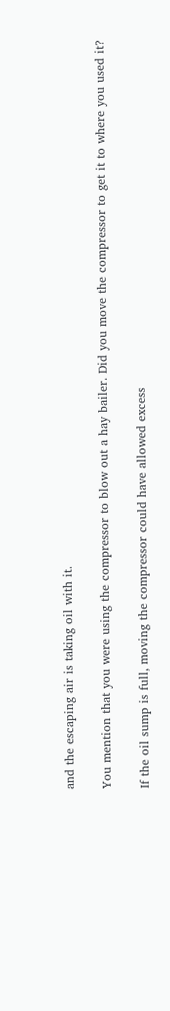and the escaping air is taking oil with it.

You mention that you were using the compressor to blow out a hay bailer. Did you move the compressor to get it to where you used it?

If the oil sump is full, moving the compressor could have allowed excess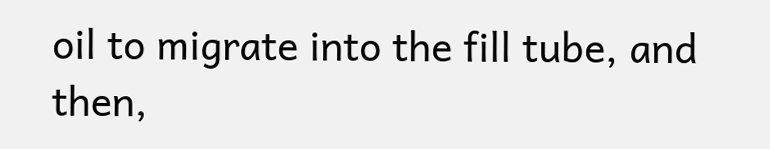oil to migrate into the fill tube, and then,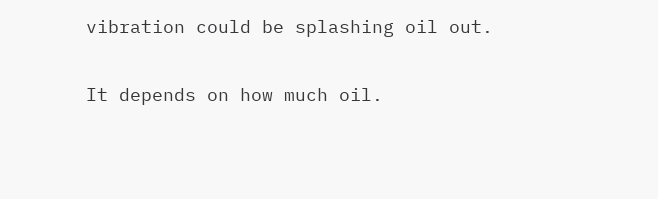vibration could be splashing oil out.

It depends on how much oil.